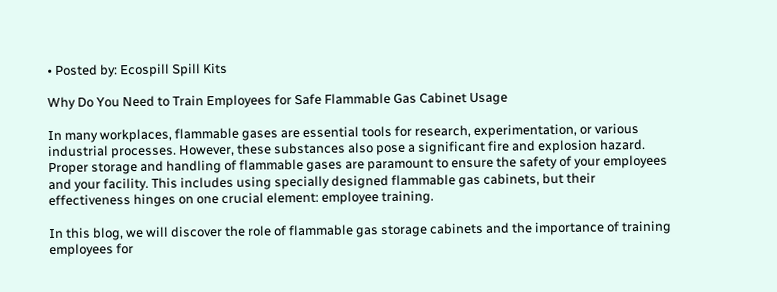• Posted by: Ecospill Spill Kits

Why Do You Need to Train Employees for Safe Flammable Gas Cabinet Usage

In many workplaces, flammable gases are essential tools for research, experimentation, or various industrial processes. However, these substances also pose a significant fire and explosion hazard. Proper storage and handling of flammable gases are paramount to ensure the safety of your employees and your facility. This includes using specially designed flammable gas cabinets, but their effectiveness hinges on one crucial element: employee training.

In this blog, we will discover the role of flammable gas storage cabinets and the importance of training employees for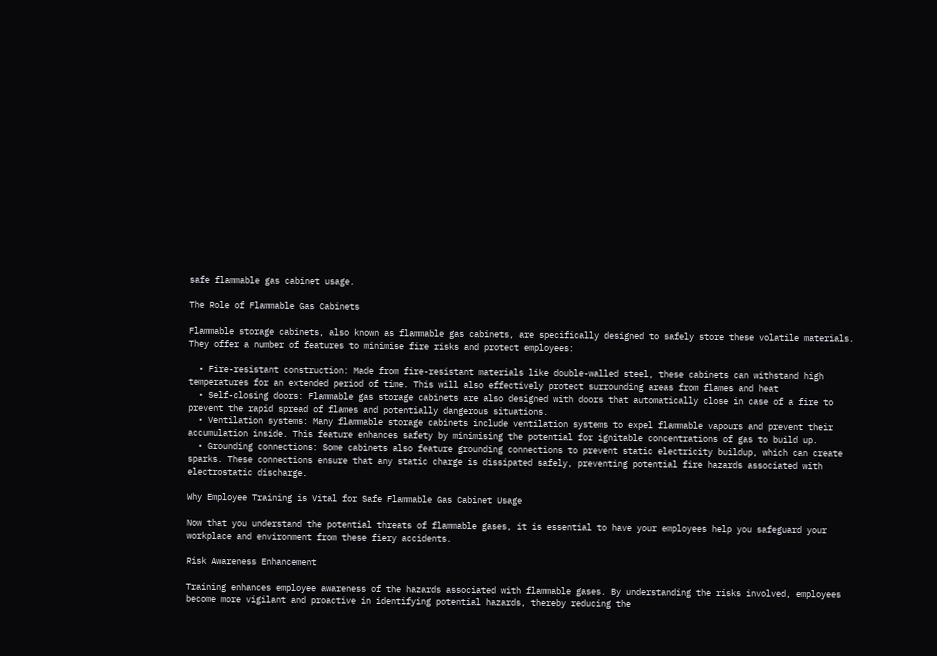safe flammable gas cabinet usage.

The Role of Flammable Gas Cabinets

Flammable storage cabinets, also known as flammable gas cabinets, are specifically designed to safely store these volatile materials. They offer a number of features to minimise fire risks and protect employees:

  • Fire-resistant construction: Made from fire-resistant materials like double-walled steel, these cabinets can withstand high temperatures for an extended period of time. This will also effectively protect surrounding areas from flames and heat
  • Self-closing doors: Flammable gas storage cabinets are also designed with doors that automatically close in case of a fire to prevent the rapid spread of flames and potentially dangerous situations.
  • Ventilation systems: Many flammable storage cabinets include ventilation systems to expel flammable vapours and prevent their accumulation inside. This feature enhances safety by minimising the potential for ignitable concentrations of gas to build up.
  • Grounding connections: Some cabinets also feature grounding connections to prevent static electricity buildup, which can create sparks. These connections ensure that any static charge is dissipated safely, preventing potential fire hazards associated with electrostatic discharge.

Why Employee Training is Vital for Safe Flammable Gas Cabinet Usage

Now that you understand the potential threats of flammable gases, it is essential to have your employees help you safeguard your workplace and environment from these fiery accidents.

Risk Awareness Enhancement

Training enhances employee awareness of the hazards associated with flammable gases. By understanding the risks involved, employees become more vigilant and proactive in identifying potential hazards, thereby reducing the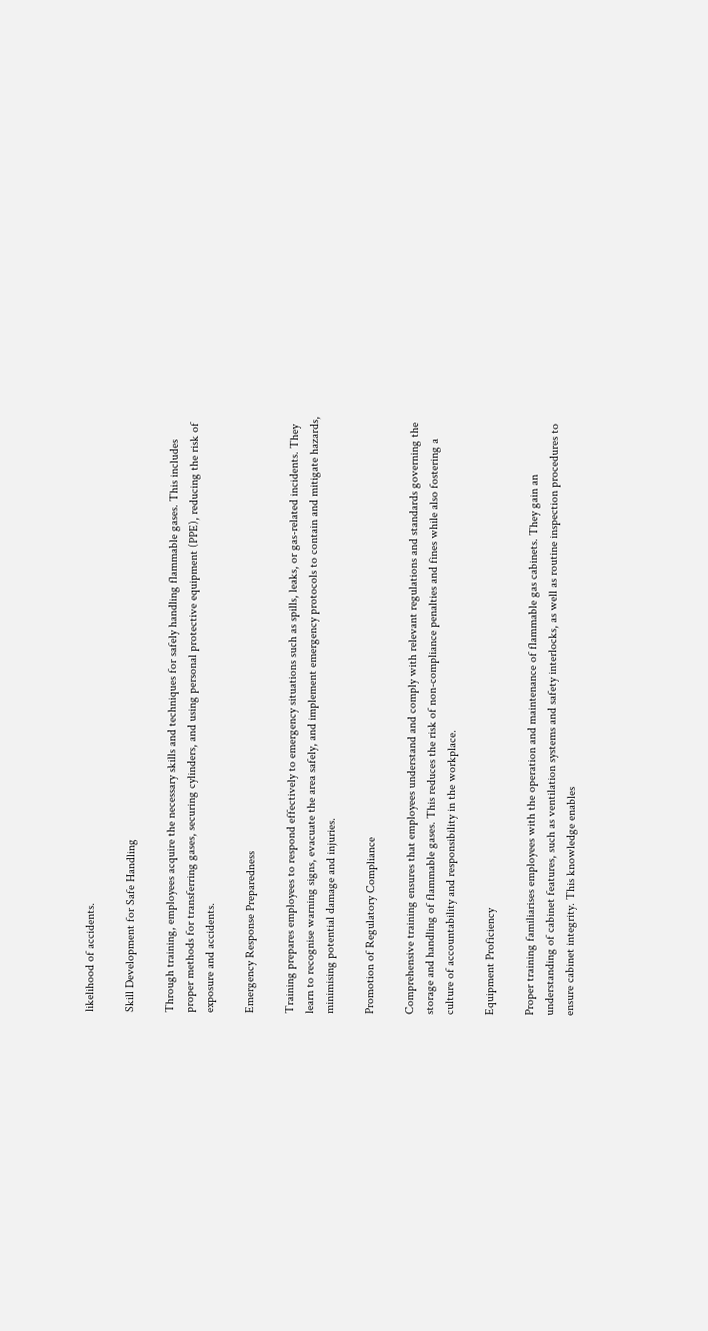likelihood of accidents.

Skill Development for Safe Handling

Through training, employees acquire the necessary skills and techniques for safely handling flammable gases. This includes proper methods for transferring gases, securing cylinders, and using personal protective equipment (PPE), reducing the risk of exposure and accidents.

Emergency Response Preparedness

Training prepares employees to respond effectively to emergency situations such as spills, leaks, or gas-related incidents. They learn to recognise warning signs, evacuate the area safely, and implement emergency protocols to contain and mitigate hazards, minimising potential damage and injuries.

Promotion of Regulatory Compliance

Comprehensive training ensures that employees understand and comply with relevant regulations and standards governing the storage and handling of flammable gases. This reduces the risk of non-compliance penalties and fines while also fostering a culture of accountability and responsibility in the workplace.

Equipment Proficiency

Proper training familiarises employees with the operation and maintenance of flammable gas cabinets. They gain an understanding of cabinet features, such as ventilation systems and safety interlocks, as well as routine inspection procedures to ensure cabinet integrity. This knowledge enables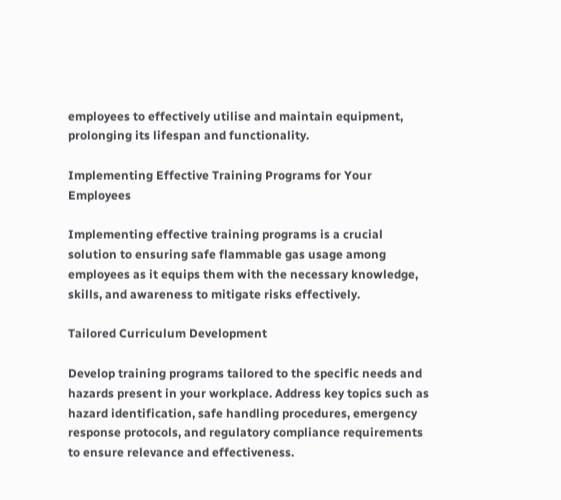employees to effectively utilise and maintain equipment, prolonging its lifespan and functionality.

Implementing Effective Training Programs for Your Employees

Implementing effective training programs is a crucial solution to ensuring safe flammable gas usage among employees as it equips them with the necessary knowledge, skills, and awareness to mitigate risks effectively.

Tailored Curriculum Development

Develop training programs tailored to the specific needs and hazards present in your workplace. Address key topics such as hazard identification, safe handling procedures, emergency response protocols, and regulatory compliance requirements to ensure relevance and effectiveness.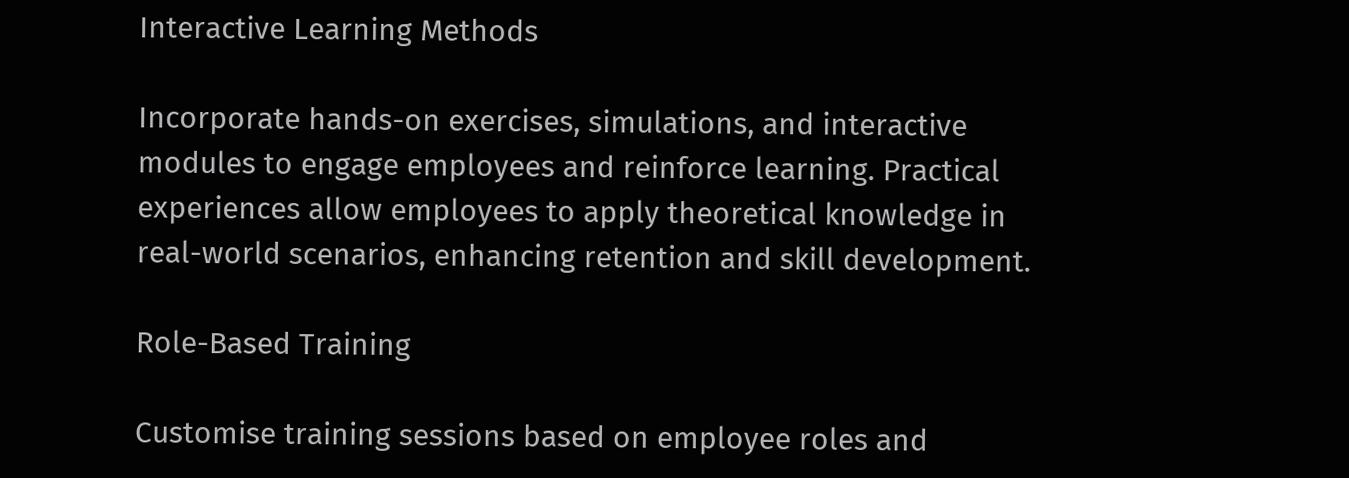Interactive Learning Methods

Incorporate hands-on exercises, simulations, and interactive modules to engage employees and reinforce learning. Practical experiences allow employees to apply theoretical knowledge in real-world scenarios, enhancing retention and skill development.

Role-Based Training

Customise training sessions based on employee roles and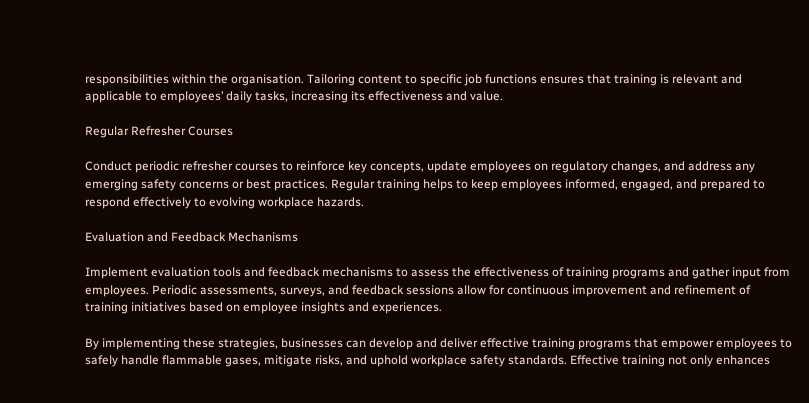responsibilities within the organisation. Tailoring content to specific job functions ensures that training is relevant and applicable to employees’ daily tasks, increasing its effectiveness and value.

Regular Refresher Courses

Conduct periodic refresher courses to reinforce key concepts, update employees on regulatory changes, and address any emerging safety concerns or best practices. Regular training helps to keep employees informed, engaged, and prepared to respond effectively to evolving workplace hazards.

Evaluation and Feedback Mechanisms

Implement evaluation tools and feedback mechanisms to assess the effectiveness of training programs and gather input from employees. Periodic assessments, surveys, and feedback sessions allow for continuous improvement and refinement of training initiatives based on employee insights and experiences.

By implementing these strategies, businesses can develop and deliver effective training programs that empower employees to safely handle flammable gases, mitigate risks, and uphold workplace safety standards. Effective training not only enhances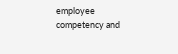employee competency and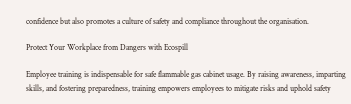confidence but also promotes a culture of safety and compliance throughout the organisation.

Protect Your Workplace from Dangers with Ecospill

Employee training is indispensable for safe flammable gas cabinet usage. By raising awareness, imparting skills, and fostering preparedness, training empowers employees to mitigate risks and uphold safety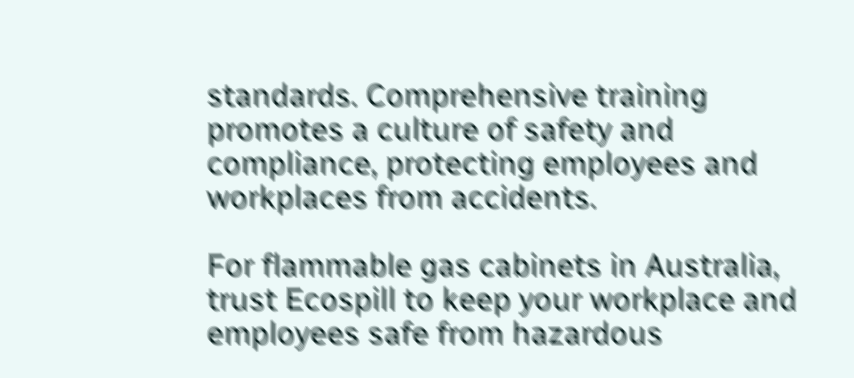standards. Comprehensive training promotes a culture of safety and compliance, protecting employees and workplaces from accidents.

For flammable gas cabinets in Australia, trust Ecospill to keep your workplace and employees safe from hazardous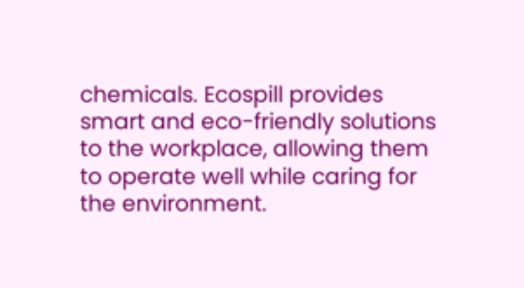chemicals. Ecospill provides smart and eco-friendly solutions to the workplace, allowing them to operate well while caring for the environment.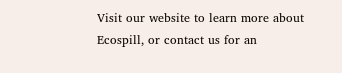Visit our website to learn more about Ecospill, or contact us for an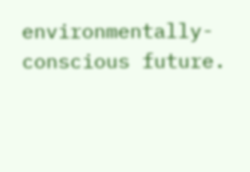environmentally-conscious future.